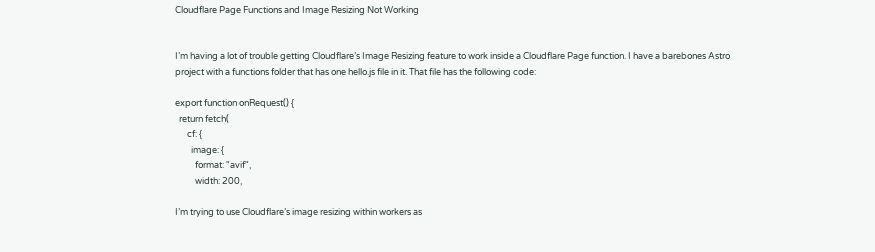Cloudflare Page Functions and Image Resizing Not Working


I’m having a lot of trouble getting Cloudflare’s Image Resizing feature to work inside a Cloudflare Page function. I have a barebones Astro project with a functions folder that has one hello.js file in it. That file has the following code:

export function onRequest() {
  return fetch(
      cf: {
        image: {
          format: "avif",
          width: 200,

I’m trying to use Cloudflare’s image resizing within workers as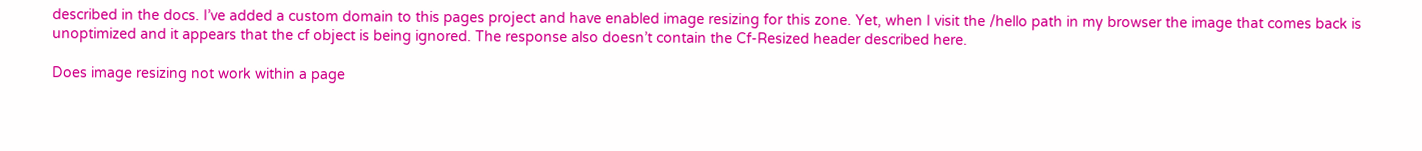described in the docs. I’ve added a custom domain to this pages project and have enabled image resizing for this zone. Yet, when I visit the /hello path in my browser the image that comes back is unoptimized and it appears that the cf object is being ignored. The response also doesn’t contain the Cf-Resized header described here.

Does image resizing not work within a page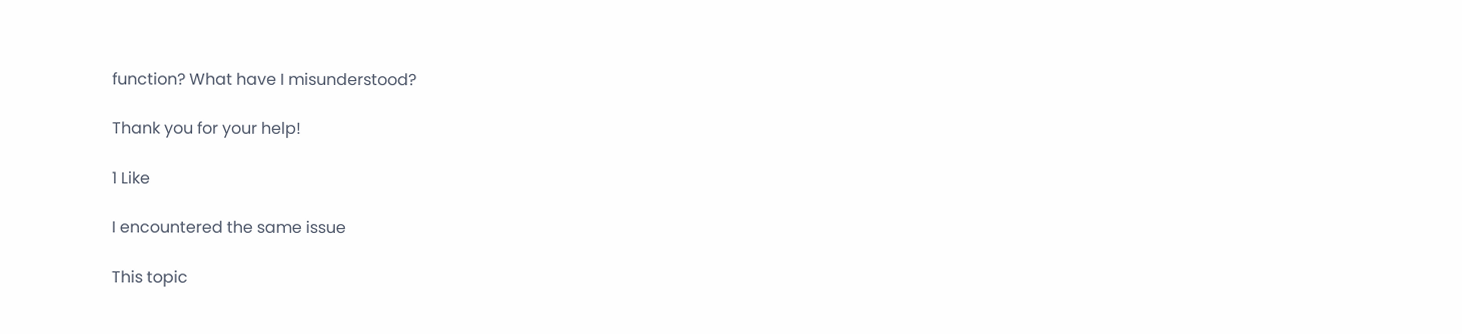function? What have I misunderstood?

Thank you for your help!

1 Like

I encountered the same issue

This topic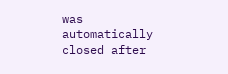was automatically closed after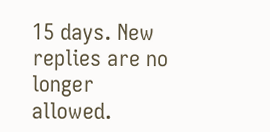15 days. New replies are no longer allowed.